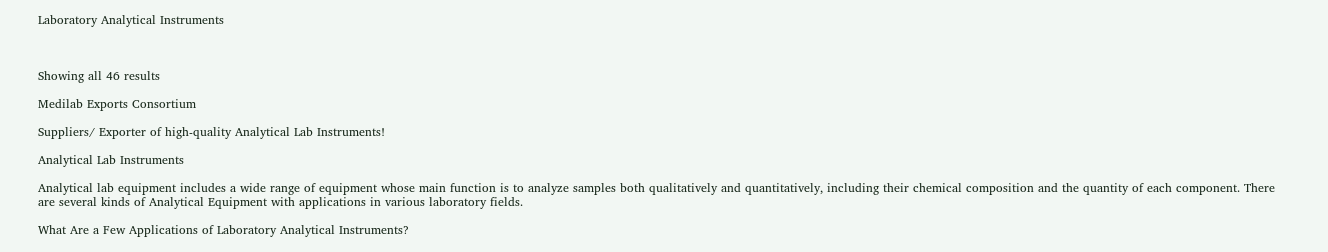Laboratory Analytical Instruments



Showing all 46 results

Medilab Exports Consortium

Suppliers/ Exporter of high-quality Analytical Lab Instruments!

Analytical Lab Instruments

Analytical lab equipment includes a wide range of equipment whose main function is to analyze samples both qualitatively and quantitatively, including their chemical composition and the quantity of each component. There are several kinds of Analytical Equipment with applications in various laboratory fields.

What Are a Few Applications of Laboratory Analytical Instruments?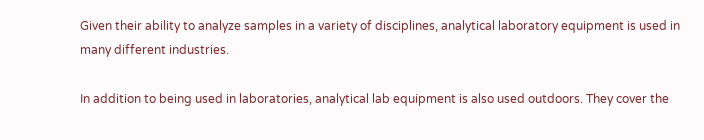Given their ability to analyze samples in a variety of disciplines, analytical laboratory equipment is used in many different industries.

In addition to being used in laboratories, analytical lab equipment is also used outdoors. They cover the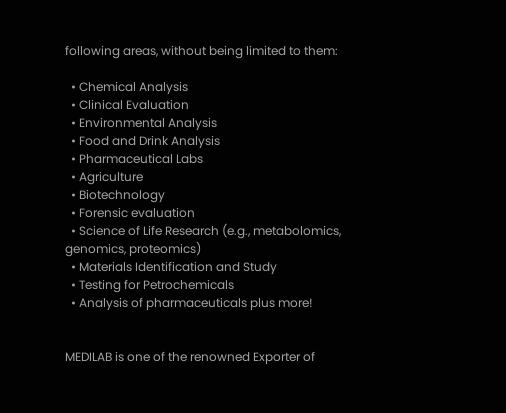following areas, without being limited to them:

  • Chemical Analysis
  • Clinical Evaluation
  • Environmental Analysis
  • Food and Drink Analysis
  • Pharmaceutical Labs
  • Agriculture
  • Biotechnology
  • Forensic evaluation
  • Science of Life Research (e.g., metabolomics, genomics, proteomics)
  • Materials Identification and Study
  • Testing for Petrochemicals
  • Analysis of pharmaceuticals plus more!


MEDILAB is one of the renowned Exporter of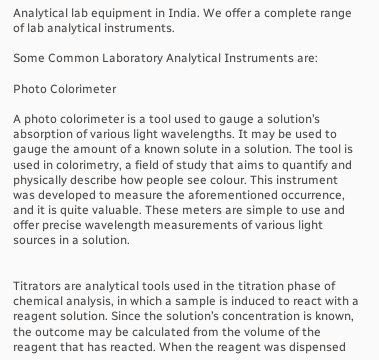Analytical lab equipment in India. We offer a complete range of lab analytical instruments.

Some Common Laboratory Analytical Instruments are:

Photo Colorimeter

A photo colorimeter is a tool used to gauge a solution’s absorption of various light wavelengths. It may be used to gauge the amount of a known solute in a solution. The tool is used in colorimetry, a field of study that aims to quantify and physically describe how people see colour. This instrument was developed to measure the aforementioned occurrence, and it is quite valuable. These meters are simple to use and offer precise wavelength measurements of various light sources in a solution.


Titrators are analytical tools used in the titration phase of chemical analysis, in which a sample is induced to react with a reagent solution. Since the solution’s concentration is known, the outcome may be calculated from the volume of the reagent that has reacted. When the reagent was dispensed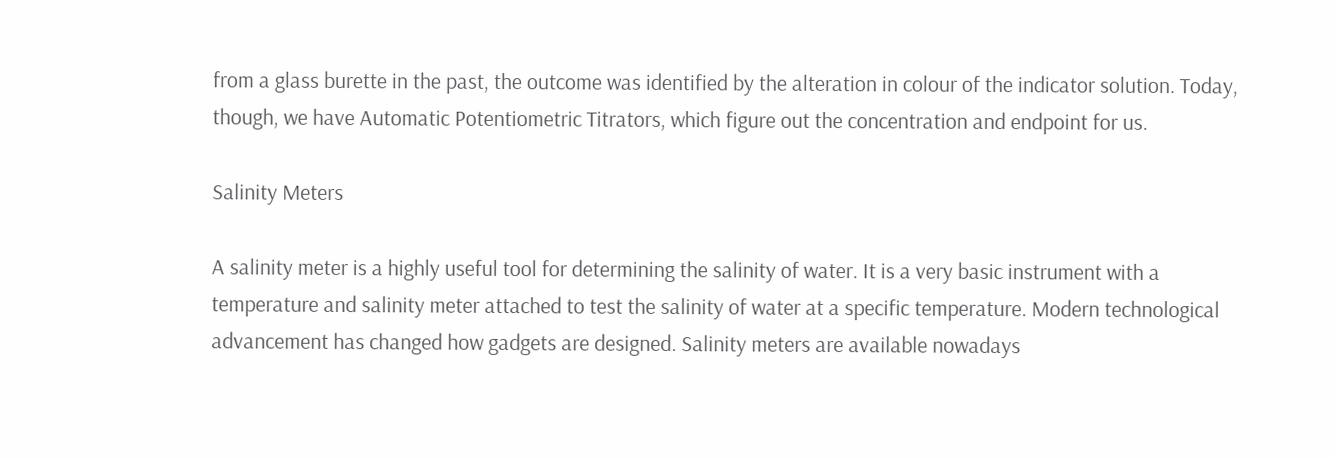from a glass burette in the past, the outcome was identified by the alteration in colour of the indicator solution. Today, though, we have Automatic Potentiometric Titrators, which figure out the concentration and endpoint for us.

Salinity Meters

A salinity meter is a highly useful tool for determining the salinity of water. It is a very basic instrument with a temperature and salinity meter attached to test the salinity of water at a specific temperature. Modern technological advancement has changed how gadgets are designed. Salinity meters are available nowadays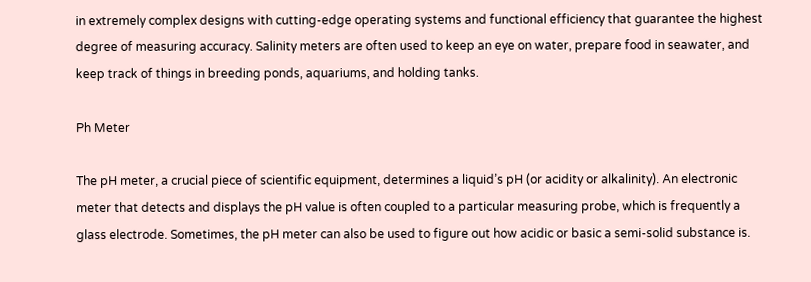in extremely complex designs with cutting-edge operating systems and functional efficiency that guarantee the highest degree of measuring accuracy. Salinity meters are often used to keep an eye on water, prepare food in seawater, and keep track of things in breeding ponds, aquariums, and holding tanks.

Ph Meter

The pH meter, a crucial piece of scientific equipment, determines a liquid’s pH (or acidity or alkalinity). An electronic meter that detects and displays the pH value is often coupled to a particular measuring probe, which is frequently a glass electrode. Sometimes, the pH meter can also be used to figure out how acidic or basic a semi-solid substance is.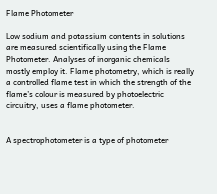Flame Photometer

Low sodium and potassium contents in solutions are measured scientifically using the Flame Photometer. Analyses of inorganic chemicals mostly employ it. Flame photometry, which is really a controlled flame test in which the strength of the flame’s colour is measured by photoelectric circuitry, uses a flame photometer.


A spectrophotometer is a type of photometer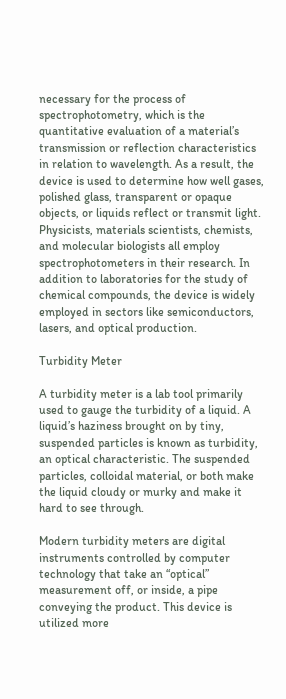necessary for the process of spectrophotometry, which is the quantitative evaluation of a material’s transmission or reflection characteristics in relation to wavelength. As a result, the device is used to determine how well gases, polished glass, transparent or opaque objects, or liquids reflect or transmit light. Physicists, materials scientists, chemists, and molecular biologists all employ spectrophotometers in their research. In addition to laboratories for the study of chemical compounds, the device is widely employed in sectors like semiconductors, lasers, and optical production.

Turbidity Meter

A turbidity meter is a lab tool primarily used to gauge the turbidity of a liquid. A liquid’s haziness brought on by tiny, suspended particles is known as turbidity, an optical characteristic. The suspended particles, colloidal material, or both make the liquid cloudy or murky and make it hard to see through.

Modern turbidity meters are digital instruments controlled by computer technology that take an “optical” measurement off, or inside, a pipe conveying the product. This device is utilized more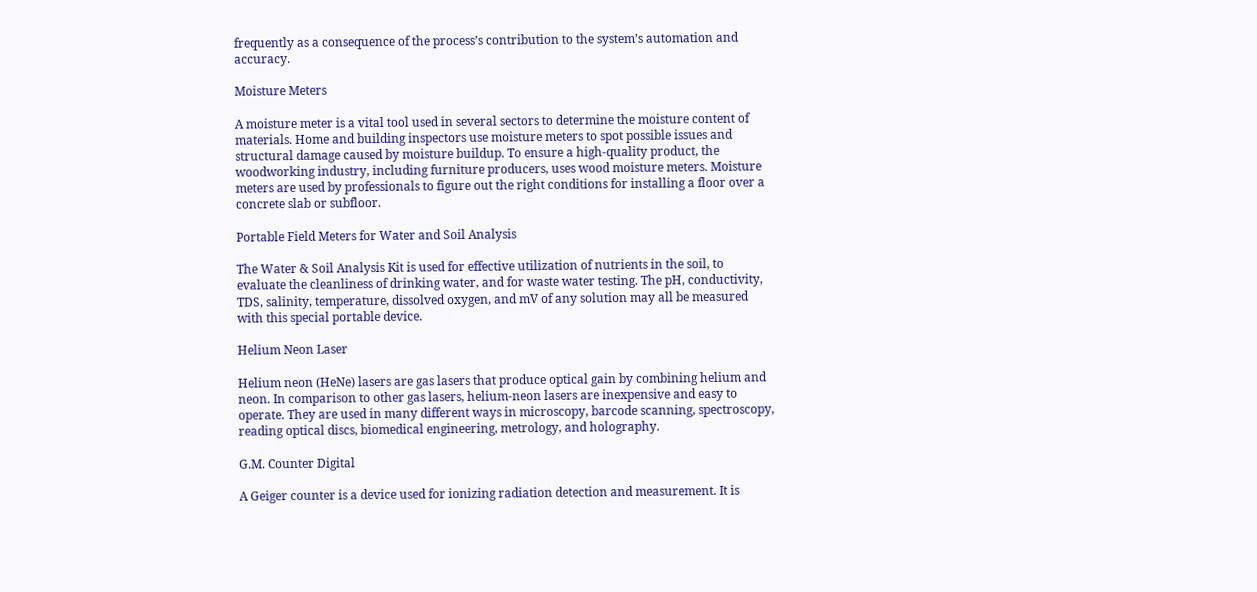frequently as a consequence of the process’s contribution to the system’s automation and accuracy.

Moisture Meters

A moisture meter is a vital tool used in several sectors to determine the moisture content of materials. Home and building inspectors use moisture meters to spot possible issues and structural damage caused by moisture buildup. To ensure a high-quality product, the woodworking industry, including furniture producers, uses wood moisture meters. Moisture meters are used by professionals to figure out the right conditions for installing a floor over a concrete slab or subfloor.

Portable Field Meters for Water and Soil Analysis

The Water & Soil Analysis Kit is used for effective utilization of nutrients in the soil, to evaluate the cleanliness of drinking water, and for waste water testing. The pH, conductivity, TDS, salinity, temperature, dissolved oxygen, and mV of any solution may all be measured with this special portable device.

Helium Neon Laser

Helium neon (HeNe) lasers are gas lasers that produce optical gain by combining helium and neon. In comparison to other gas lasers, helium-neon lasers are inexpensive and easy to operate. They are used in many different ways in microscopy, barcode scanning, spectroscopy, reading optical discs, biomedical engineering, metrology, and holography.

G.M. Counter Digital

A Geiger counter is a device used for ionizing radiation detection and measurement. It is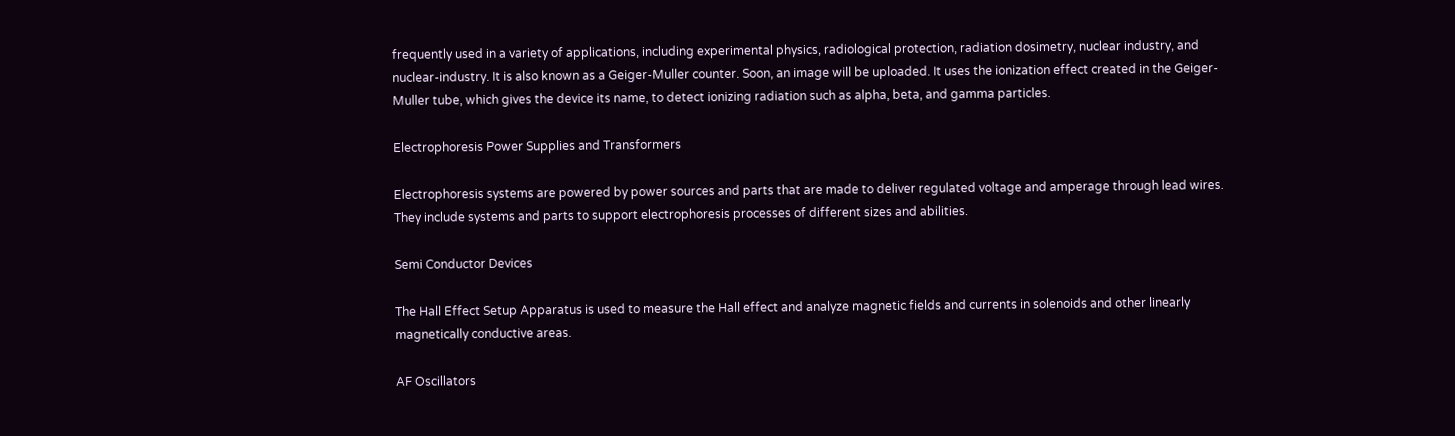frequently used in a variety of applications, including experimental physics, radiological protection, radiation dosimetry, nuclear industry, and nuclear-industry. It is also known as a Geiger-Muller counter. Soon, an image will be uploaded. It uses the ionization effect created in the Geiger-Muller tube, which gives the device its name, to detect ionizing radiation such as alpha, beta, and gamma particles.

Electrophoresis Power Supplies and Transformers

Electrophoresis systems are powered by power sources and parts that are made to deliver regulated voltage and amperage through lead wires. They include systems and parts to support electrophoresis processes of different sizes and abilities.

Semi Conductor Devices

The Hall Effect Setup Apparatus is used to measure the Hall effect and analyze magnetic fields and currents in solenoids and other linearly magnetically conductive areas.

AF Oscillators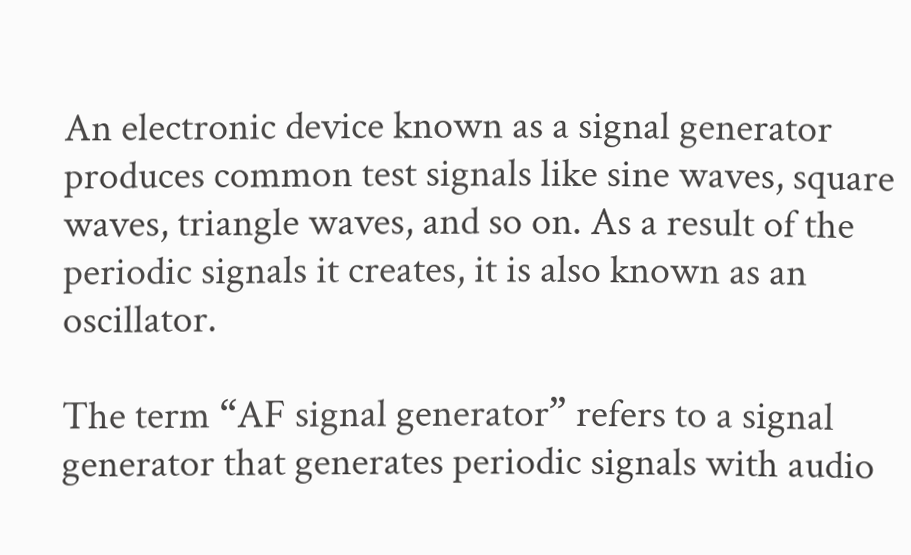An electronic device known as a signal generator produces common test signals like sine waves, square waves, triangle waves, and so on. As a result of the periodic signals it creates, it is also known as an oscillator.

The term “AF signal generator” refers to a signal generator that generates periodic signals with audio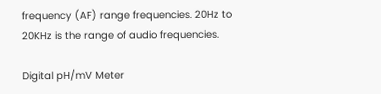frequency (AF) range frequencies. 20Hz to 20KHz is the range of audio frequencies.

Digital pH/mV Meter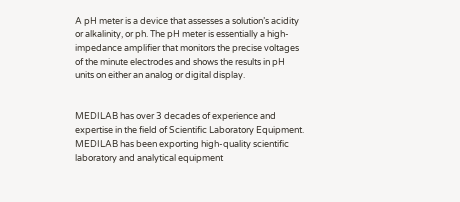A pH meter is a device that assesses a solution’s acidity or alkalinity, or ph. The pH meter is essentially a high-impedance amplifier that monitors the precise voltages of the minute electrodes and shows the results in pH units on either an analog or digital display.


MEDILAB has over 3 decades of experience and expertise in the field of Scientific Laboratory Equipment. MEDILAB has been exporting high-quality scientific laboratory and analytical equipment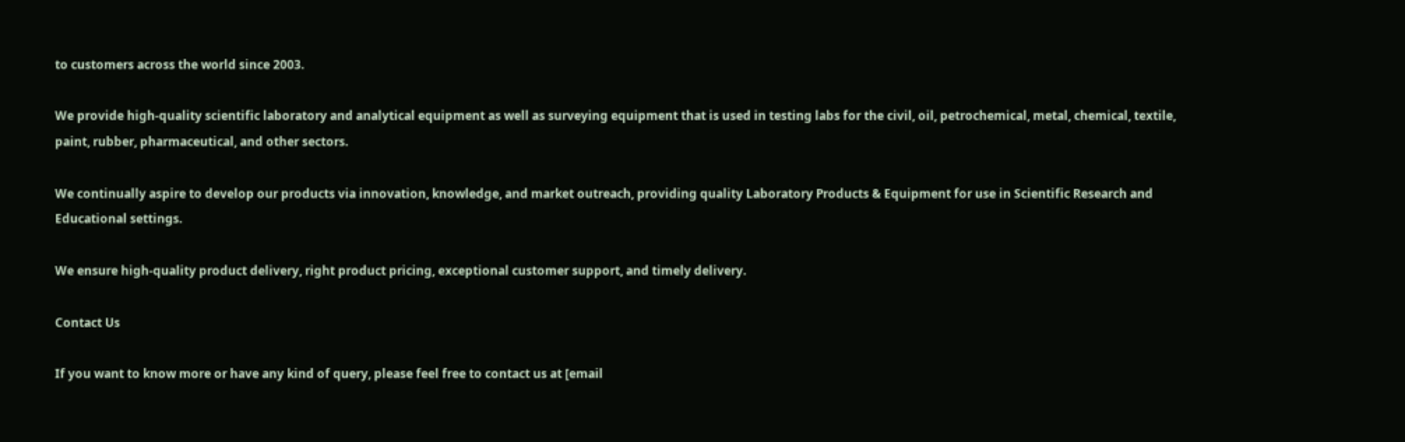to customers across the world since 2003.

We provide high-quality scientific laboratory and analytical equipment as well as surveying equipment that is used in testing labs for the civil, oil, petrochemical, metal, chemical, textile, paint, rubber, pharmaceutical, and other sectors.

We continually aspire to develop our products via innovation, knowledge, and market outreach, providing quality Laboratory Products & Equipment for use in Scientific Research and Educational settings.

We ensure high-quality product delivery, right product pricing, exceptional customer support, and timely delivery.

Contact Us

If you want to know more or have any kind of query, please feel free to contact us at [email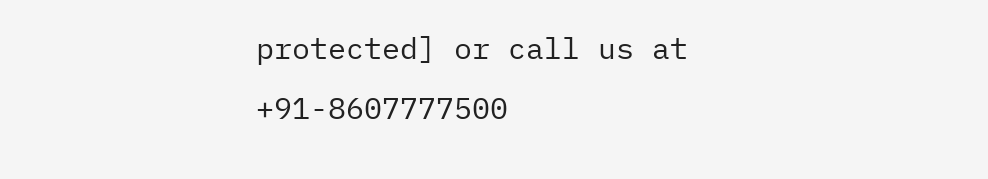protected] or call us at +91-8607777500